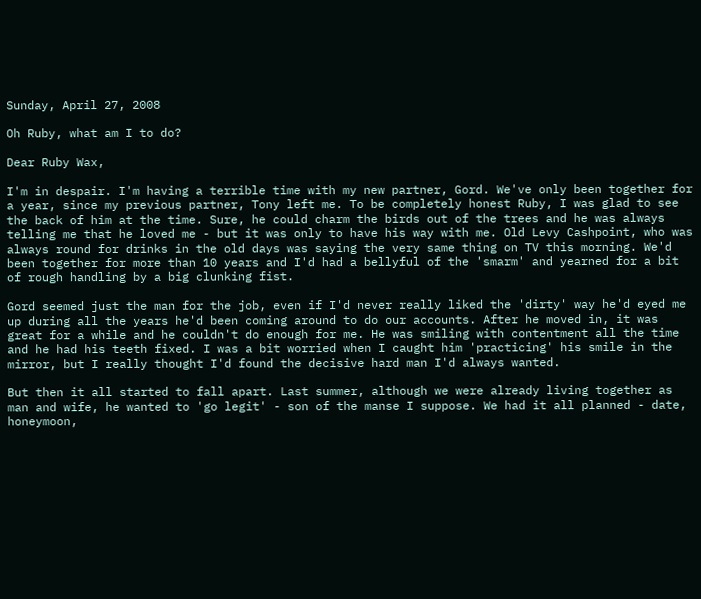Sunday, April 27, 2008

Oh Ruby, what am I to do?

Dear Ruby Wax,

I'm in despair. I'm having a terrible time with my new partner, Gord. We've only been together for a year, since my previous partner, Tony left me. To be completely honest Ruby, I was glad to see the back of him at the time. Sure, he could charm the birds out of the trees and he was always telling me that he loved me - but it was only to have his way with me. Old Levy Cashpoint, who was always round for drinks in the old days was saying the very same thing on TV this morning. We'd been together for more than 10 years and I'd had a bellyful of the 'smarm' and yearned for a bit of rough handling by a big clunking fist.

Gord seemed just the man for the job, even if I'd never really liked the 'dirty' way he'd eyed me up during all the years he'd been coming around to do our accounts. After he moved in, it was great for a while and he couldn't do enough for me. He was smiling with contentment all the time and he had his teeth fixed. I was a bit worried when I caught him 'practicing' his smile in the mirror, but I really thought I'd found the decisive hard man I'd always wanted.

But then it all started to fall apart. Last summer, although we were already living together as man and wife, he wanted to 'go legit' - son of the manse I suppose. We had it all planned - date, honeymoon,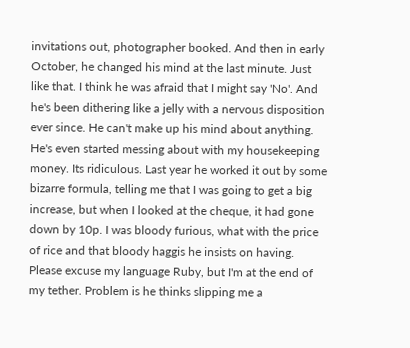invitations out, photographer booked. And then in early October, he changed his mind at the last minute. Just like that. I think he was afraid that I might say 'No'. And he's been dithering like a jelly with a nervous disposition ever since. He can't make up his mind about anything. He's even started messing about with my housekeeping money. Its ridiculous. Last year he worked it out by some bizarre formula, telling me that I was going to get a big increase, but when I looked at the cheque, it had gone down by 10p. I was bloody furious, what with the price of rice and that bloody haggis he insists on having. Please excuse my language Ruby, but I'm at the end of my tether. Problem is he thinks slipping me a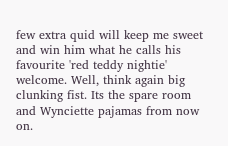few extra quid will keep me sweet and win him what he calls his favourite 'red teddy nightie' welcome. Well, think again big clunking fist. Its the spare room and Wynciette pajamas from now on.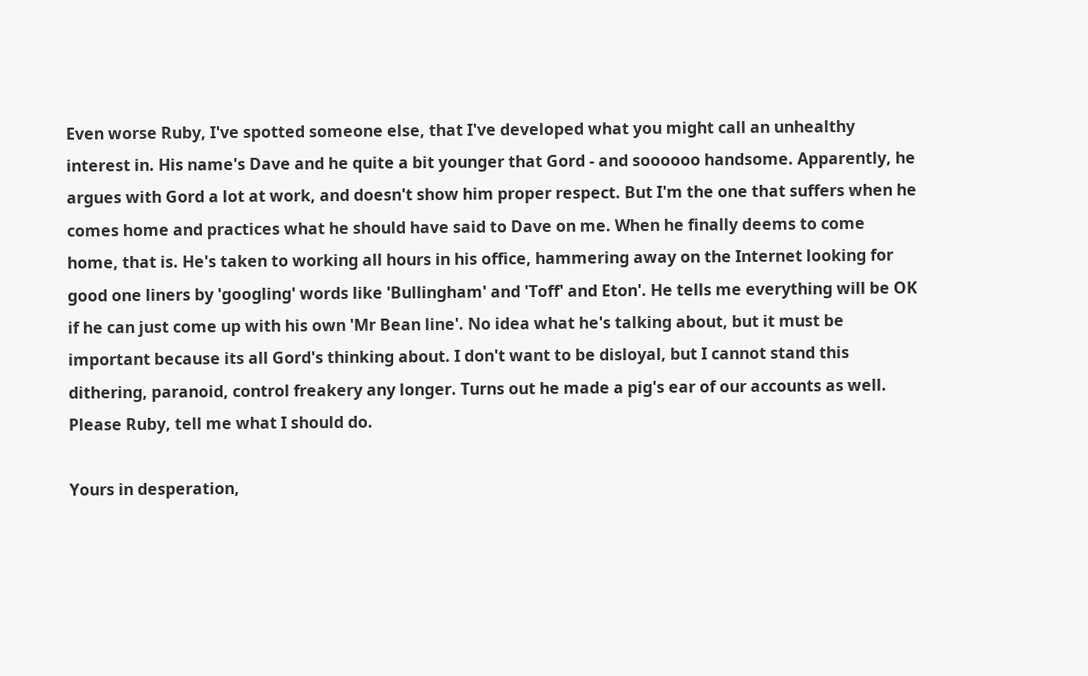Even worse Ruby, I've spotted someone else, that I've developed what you might call an unhealthy interest in. His name's Dave and he quite a bit younger that Gord - and soooooo handsome. Apparently, he argues with Gord a lot at work, and doesn't show him proper respect. But I'm the one that suffers when he comes home and practices what he should have said to Dave on me. When he finally deems to come home, that is. He's taken to working all hours in his office, hammering away on the Internet looking for good one liners by 'googling' words like 'Bullingham' and 'Toff' and Eton'. He tells me everything will be OK if he can just come up with his own 'Mr Bean line'. No idea what he's talking about, but it must be important because its all Gord's thinking about. I don't want to be disloyal, but I cannot stand this dithering, paranoid, control freakery any longer. Turns out he made a pig's ear of our accounts as well. Please Ruby, tell me what I should do.

Yours in desperation,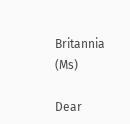Britannia (Ms)

Dear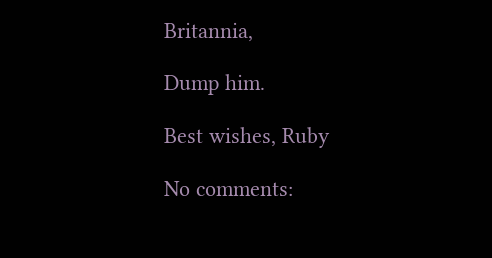Britannia,

Dump him.

Best wishes, Ruby

No comments: